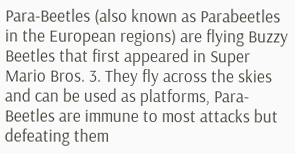Para-Beetles (also known as Parabeetles in the European regions) are flying Buzzy Beetles that first appeared in Super Mario Bros. 3. They fly across the skies and can be used as platforms, Para-Beetles are immune to most attacks but defeating them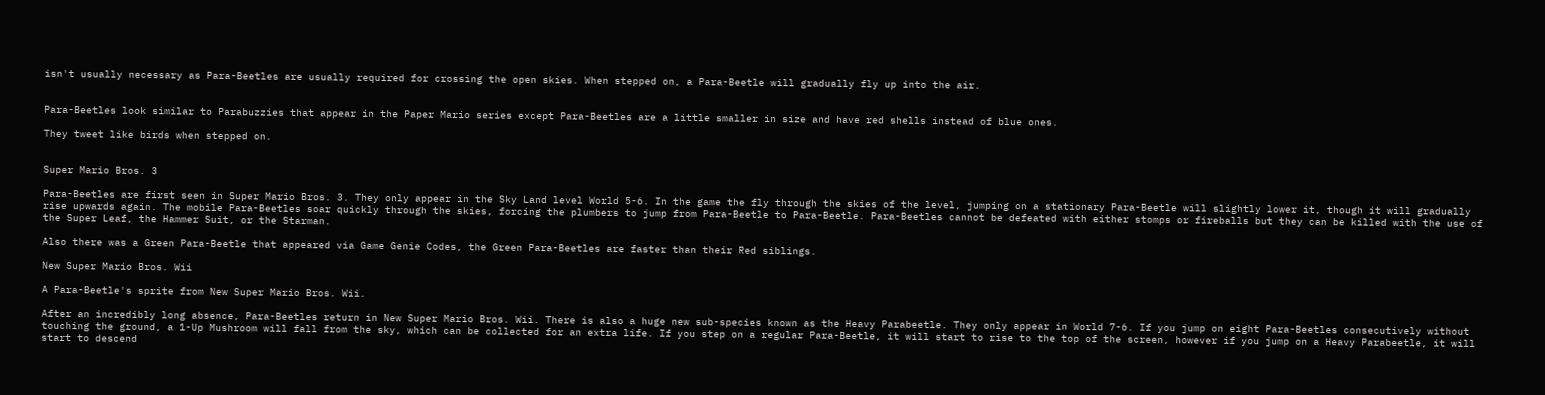isn't usually necessary as Para-Beetles are usually required for crossing the open skies. When stepped on, a Para-Beetle will gradually fly up into the air.


Para-Beetles look similar to Parabuzzies that appear in the Paper Mario series except Para-Beetles are a little smaller in size and have red shells instead of blue ones.

They tweet like birds when stepped on.


Super Mario Bros. 3

Para-Beetles are first seen in Super Mario Bros. 3. They only appear in the Sky Land level World 5-6. In the game the fly through the skies of the level, jumping on a stationary Para-Beetle will slightly lower it, though it will gradually rise upwards again. The mobile Para-Beetles soar quickly through the skies, forcing the plumbers to jump from Para-Beetle to Para-Beetle. Para-Beetles cannot be defeated with either stomps or fireballs but they can be killed with the use of the Super Leaf, the Hammer Suit, or the Starman.

Also there was a Green Para-Beetle that appeared via Game Genie Codes, the Green Para-Beetles are faster than their Red siblings.

New Super Mario Bros. Wii

A Para-Beetle's sprite from New Super Mario Bros. Wii.

After an incredibly long absence, Para-Beetles return in New Super Mario Bros. Wii. There is also a huge new sub-species known as the Heavy Parabeetle. They only appear in World 7-6. If you jump on eight Para-Beetles consecutively without touching the ground, a 1-Up Mushroom will fall from the sky, which can be collected for an extra life. If you step on a regular Para-Beetle, it will start to rise to the top of the screen, however if you jump on a Heavy Parabeetle, it will start to descend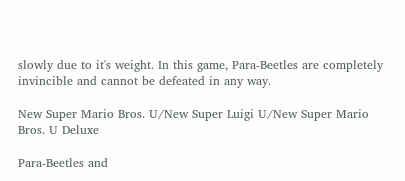slowly due to it's weight. In this game, Para-Beetles are completely invincible and cannot be defeated in any way.

New Super Mario Bros. U/New Super Luigi U/New Super Mario Bros. U Deluxe

Para-Beetles and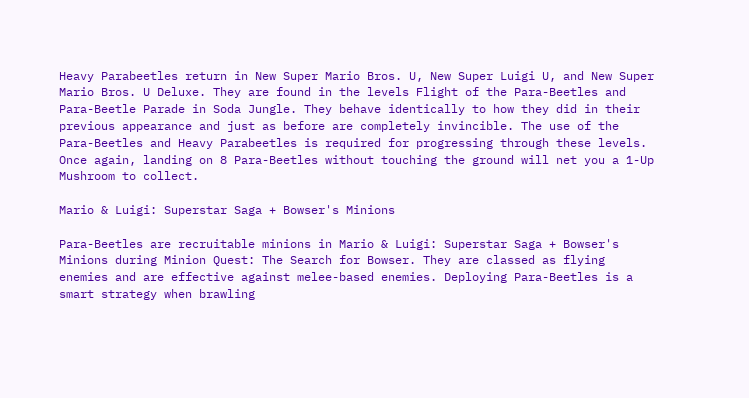Heavy Parabeetles return in New Super Mario Bros. U, New Super Luigi U, and New Super Mario Bros. U Deluxe. They are found in the levels Flight of the Para-Beetles and Para-Beetle Parade in Soda Jungle. They behave identically to how they did in their previous appearance and just as before are completely invincible. The use of the Para-Beetles and Heavy Parabeetles is required for progressing through these levels. Once again, landing on 8 Para-Beetles without touching the ground will net you a 1-Up Mushroom to collect.

Mario & Luigi: Superstar Saga + Bowser's Minions

Para-Beetles are recruitable minions in Mario & Luigi: Superstar Saga + Bowser's Minions during Minion Quest: The Search for Bowser. They are classed as flying enemies and are effective against melee-based enemies. Deploying Para-Beetles is a smart strategy when brawling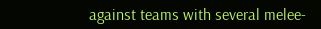against teams with several melee-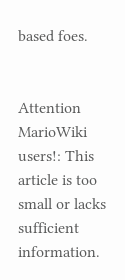based foes.


Attention MarioWiki users!: This article is too small or lacks sufficient information.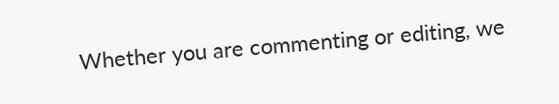Whether you are commenting or editing, we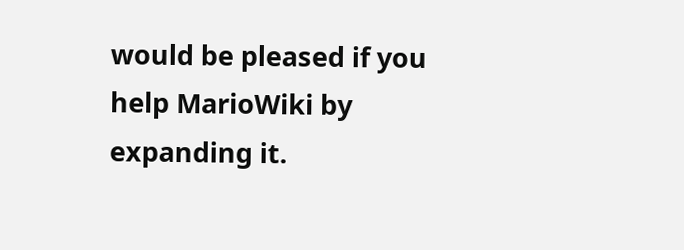would be pleased if you help MarioWiki by expanding it.